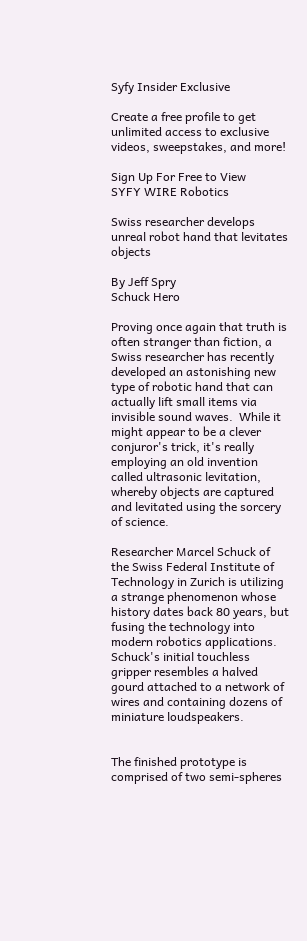Syfy Insider Exclusive

Create a free profile to get unlimited access to exclusive videos, sweepstakes, and more!

Sign Up For Free to View
SYFY WIRE Robotics

Swiss researcher develops unreal robot hand that levitates objects

By Jeff Spry
Schuck Hero

Proving once again that truth is often stranger than fiction, a Swiss researcher has recently developed an astonishing new type of robotic hand that can actually lift small items via invisible sound waves.  While it might appear to be a clever conjuror's trick, it's really employing an old invention called ultrasonic levitation, whereby objects are captured and levitated using the sorcery of science.

Researcher Marcel Schuck of the Swiss Federal Institute of Technology in Zurich is utilizing a strange phenomenon whose history dates back 80 years, but fusing the technology into modern robotics applications. Schuck's initial touchless gripper resembles a halved gourd attached to a network of wires and containing dozens of miniature loudspeakers.


The finished prototype is comprised of two semi-spheres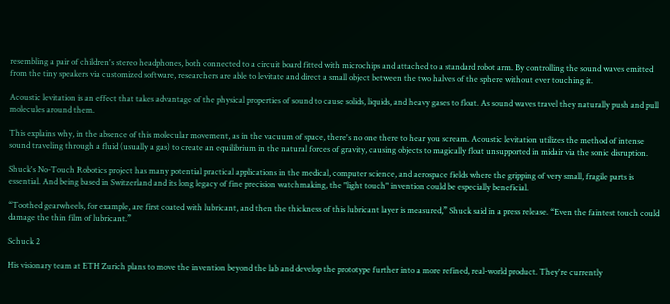resembling a pair of children's stereo headphones, both connected to a circuit board fitted with microchips and attached to a standard robot arm. By controlling the sound waves emitted from the tiny speakers via customized software, researchers are able to levitate and direct a small object between the two halves of the sphere without ever touching it.

Acoustic levitation is an effect that takes advantage of the physical properties of sound to cause solids, liquids, and heavy gases to float. As sound waves travel they naturally push and pull molecules around them.

This explains why, in the absence of this molecular movement, as in the vacuum of space, there's no one there to hear you scream. Acoustic levitation utilizes the method of intense sound traveling through a fluid (usually a gas) to create an equilibrium in the natural forces of gravity, causing objects to magically float unsupported in midair via the sonic disruption.

Shuck's No-Touch Robotics project has many potential practical applications in the medical, computer science, and aerospace fields where the gripping of very small, fragile parts is essential. And being based in Switzerland and its long legacy of fine precision watchmaking, the "light touch" invention could be especially beneficial.

“Toothed gearwheels, for example, are first coated with lubricant, and then the thickness of this lubricant layer is measured,” Shuck said in a press release. “Even the faintest touch could damage the thin film of lubricant.”

Schuck 2

His visionary team at ETH Zurich plans to move the invention beyond the lab and develop the prototype further into a more refined, real-world product. They're currently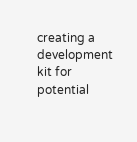creating a development kit for potential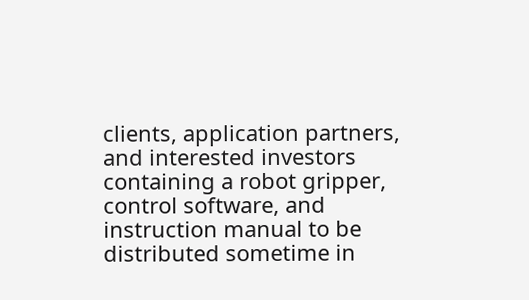clients, application partners, and interested investors containing a robot gripper, control software, and instruction manual to be distributed sometime in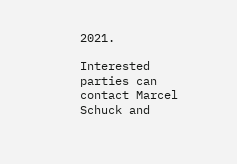2021.

Interested parties can contact Marcel Schuck and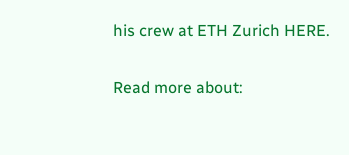his crew at ETH Zurich HERE.

Read more about: